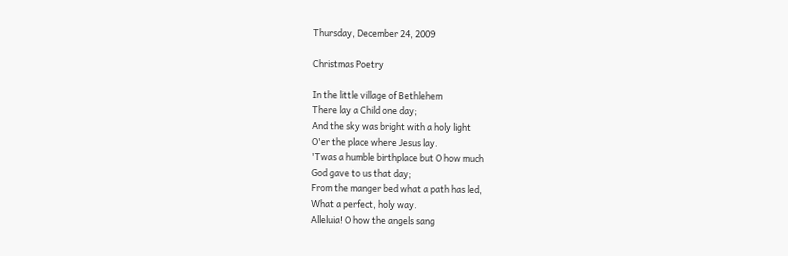Thursday, December 24, 2009

Christmas Poetry

In the little village of Bethlehem
There lay a Child one day;
And the sky was bright with a holy light
O'er the place where Jesus lay.
'Twas a humble birthplace but O how much
God gave to us that day;
From the manger bed what a path has led,
What a perfect, holy way.
Alleluia! O how the angels sang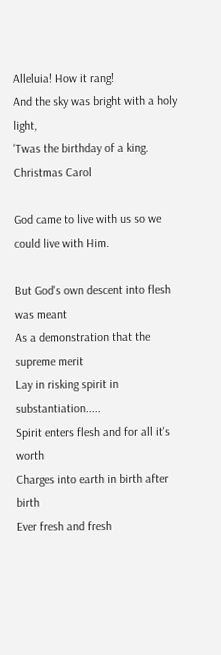Alleluia! How it rang!
And the sky was bright with a holy light,
'Twas the birthday of a king.
Christmas Carol

God came to live with us so we could live with Him.

But God's own descent into flesh was meant
As a demonstration that the supreme merit
Lay in risking spirit in substantiation.....
Spirit enters flesh and for all it's worth
Charges into earth in birth after birth
Ever fresh and fresh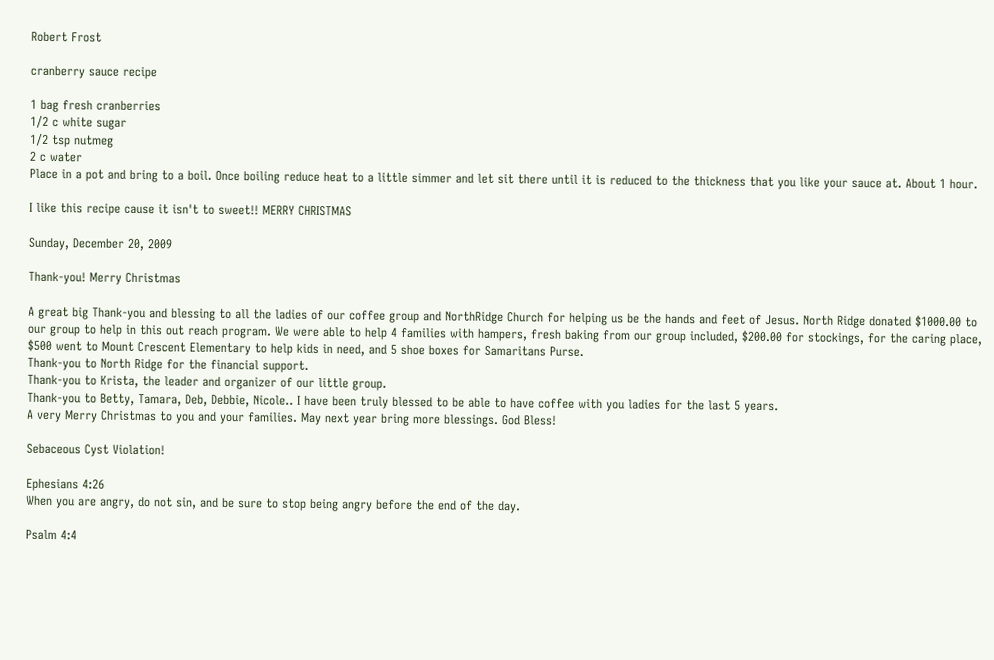Robert Frost

cranberry sauce recipe

1 bag fresh cranberries
1/2 c white sugar
1/2 tsp nutmeg
2 c water
Place in a pot and bring to a boil. Once boiling reduce heat to a little simmer and let sit there until it is reduced to the thickness that you like your sauce at. About 1 hour.

I like this recipe cause it isn't to sweet!! MERRY CHRISTMAS

Sunday, December 20, 2009

Thank-you! Merry Christmas

A great big Thank-you and blessing to all the ladies of our coffee group and NorthRidge Church for helping us be the hands and feet of Jesus. North Ridge donated $1000.00 to our group to help in this out reach program. We were able to help 4 families with hampers, fresh baking from our group included, $200.00 for stockings, for the caring place, $500 went to Mount Crescent Elementary to help kids in need, and 5 shoe boxes for Samaritans Purse.
Thank-you to North Ridge for the financial support.
Thank-you to Krista, the leader and organizer of our little group.
Thank-you to Betty, Tamara, Deb, Debbie, Nicole.. I have been truly blessed to be able to have coffee with you ladies for the last 5 years.
A very Merry Christmas to you and your families. May next year bring more blessings. God Bless!

Sebaceous Cyst Violation!

Ephesians 4:26
When you are angry, do not sin, and be sure to stop being angry before the end of the day.

Psalm 4:4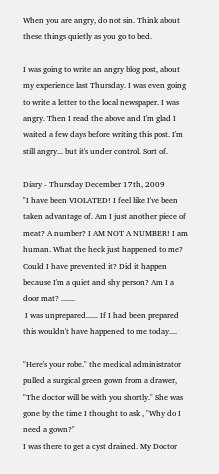When you are angry, do not sin. Think about these things quietly as you go to bed.

I was going to write an angry blog post, about my experience last Thursday. I was even going to write a letter to the local newspaper. I was angry. Then I read the above and I'm glad I waited a few days before writing this post. I'm still angry... but it's under control. Sort of.

Diary - Thursday December 17th, 2009
"I have been VIOLATED! I feel like I've been taken advantage of. Am I just another piece of meat? A number? I AM NOT A NUMBER! I am human. What the heck just happened to me? Could I have prevented it? Did it happen because I'm a quiet and shy person? Am I a door mat? .......
 I was unprepared...... If I had been prepared this wouldn't have happened to me today....

"Here's your robe." the medical administrator pulled a surgical green gown from a drawer, "The doctor will be with you shortly." She was gone by the time I thought to ask , "Why do I need a gown?"
I was there to get a cyst drained. My Doctor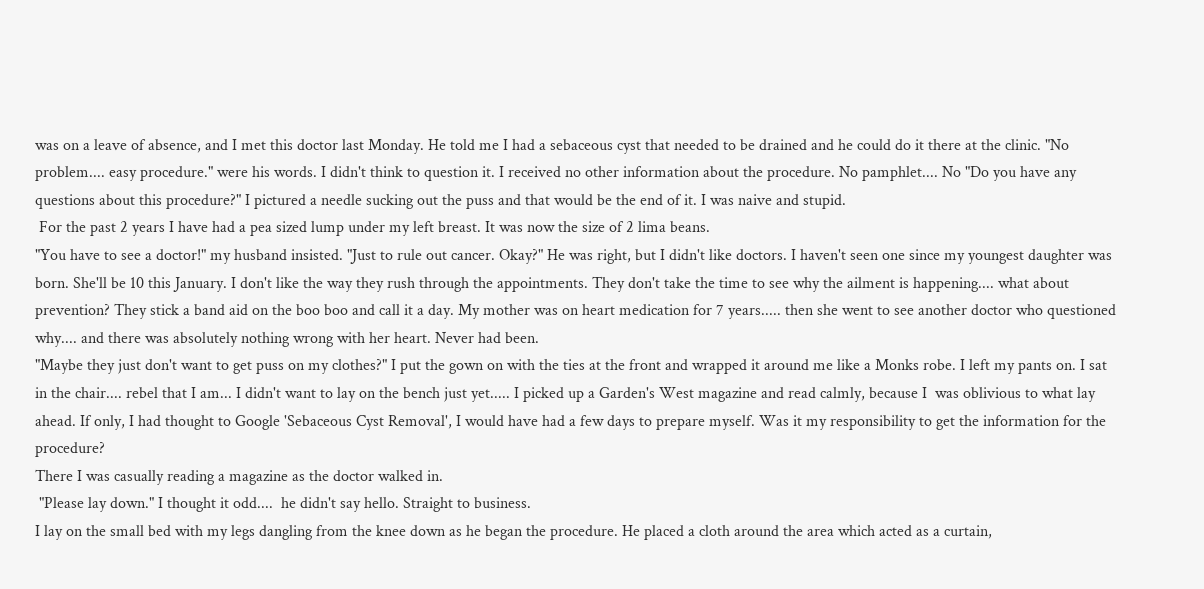was on a leave of absence, and I met this doctor last Monday. He told me I had a sebaceous cyst that needed to be drained and he could do it there at the clinic. "No problem.... easy procedure." were his words. I didn't think to question it. I received no other information about the procedure. No pamphlet.... No "Do you have any questions about this procedure?" I pictured a needle sucking out the puss and that would be the end of it. I was naive and stupid.
 For the past 2 years I have had a pea sized lump under my left breast. It was now the size of 2 lima beans.
"You have to see a doctor!" my husband insisted. "Just to rule out cancer. Okay?" He was right, but I didn't like doctors. I haven't seen one since my youngest daughter was born. She'll be 10 this January. I don't like the way they rush through the appointments. They don't take the time to see why the ailment is happening.... what about prevention? They stick a band aid on the boo boo and call it a day. My mother was on heart medication for 7 years..... then she went to see another doctor who questioned why.... and there was absolutely nothing wrong with her heart. Never had been.
"Maybe they just don't want to get puss on my clothes?" I put the gown on with the ties at the front and wrapped it around me like a Monks robe. I left my pants on. I sat in the chair.... rebel that I am... I didn't want to lay on the bench just yet..... I picked up a Garden's West magazine and read calmly, because I  was oblivious to what lay ahead. If only, I had thought to Google 'Sebaceous Cyst Removal', I would have had a few days to prepare myself. Was it my responsibility to get the information for the procedure?
There I was casually reading a magazine as the doctor walked in.
 "Please lay down." I thought it odd....  he didn't say hello. Straight to business.
I lay on the small bed with my legs dangling from the knee down as he began the procedure. He placed a cloth around the area which acted as a curtain,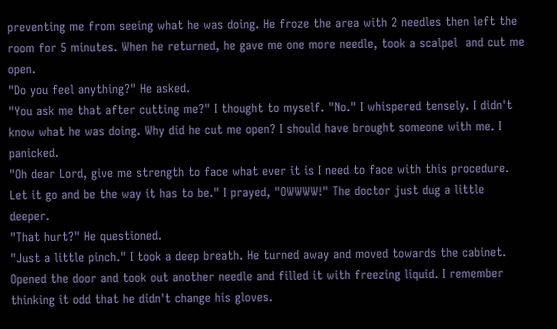preventing me from seeing what he was doing. He froze the area with 2 needles then left the room for 5 minutes. When he returned, he gave me one more needle, took a scalpel  and cut me open.
"Do you feel anything?" He asked.
"You ask me that after cutting me?" I thought to myself. "No." I whispered tensely. I didn't know what he was doing. Why did he cut me open? I should have brought someone with me. I panicked.
"Oh dear Lord, give me strength to face what ever it is I need to face with this procedure. Let it go and be the way it has to be." I prayed, "OWWWW!" The doctor just dug a little deeper.
"That hurt?" He questioned.
"Just a little pinch." I took a deep breath. He turned away and moved towards the cabinet. Opened the door and took out another needle and filled it with freezing liquid. I remember thinking it odd that he didn't change his gloves.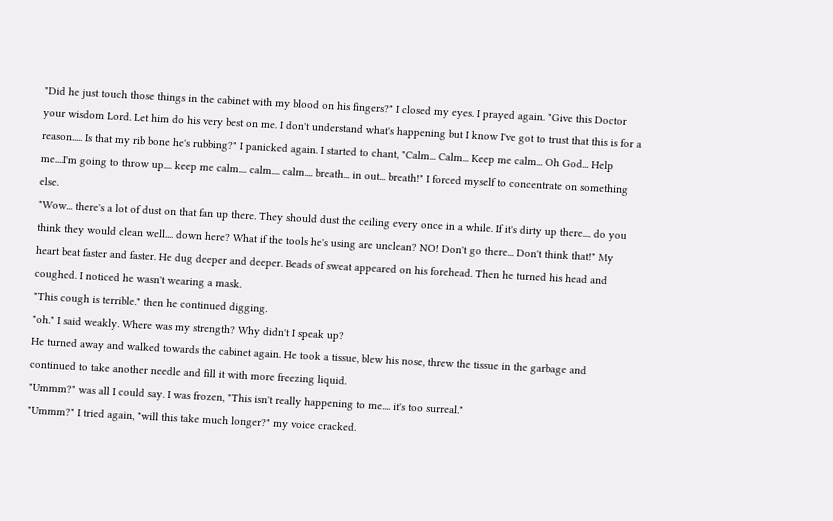"Did he just touch those things in the cabinet with my blood on his fingers?" I closed my eyes. I prayed again. "Give this Doctor your wisdom Lord. Let him do his very best on me. I don't understand what's happening but I know I've got to trust that this is for a reason..... Is that my rib bone he's rubbing?" I panicked again. I started to chant, "Calm... Calm... Keep me calm... Oh God... Help me....I'm going to throw up.... keep me calm.... calm.... calm.... breath... in out... breath!" I forced myself to concentrate on something else.
"Wow... there's a lot of dust on that fan up there. They should dust the ceiling every once in a while. If it's dirty up there.... do you think they would clean well.... down here? What if the tools he's using are unclean? NO! Don't go there... Don't think that!" My heart beat faster and faster. He dug deeper and deeper. Beads of sweat appeared on his forehead. Then he turned his head and coughed. I noticed he wasn't wearing a mask.
"This cough is terrible." then he continued digging.
"oh." I said weakly. Where was my strength? Why didn't I speak up?
He turned away and walked towards the cabinet again. He took a tissue, blew his nose, threw the tissue in the garbage and continued to take another needle and fill it with more freezing liquid.
"Ummm?" was all I could say. I was frozen, "This isn't really happening to me.... it's too surreal."
"Ummm?" I tried again, "will this take much longer?" my voice cracked.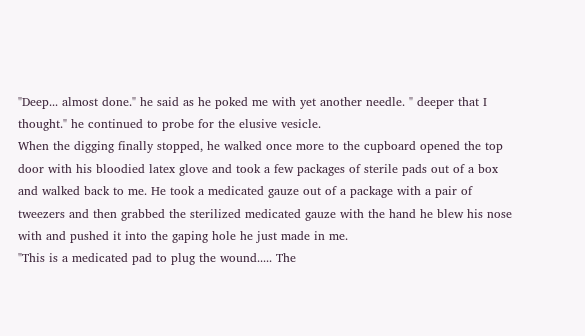"Deep... almost done." he said as he poked me with yet another needle. " deeper that I thought." he continued to probe for the elusive vesicle.
When the digging finally stopped, he walked once more to the cupboard opened the top door with his bloodied latex glove and took a few packages of sterile pads out of a box and walked back to me. He took a medicated gauze out of a package with a pair of tweezers and then grabbed the sterilized medicated gauze with the hand he blew his nose with and pushed it into the gaping hole he just made in me.
"This is a medicated pad to plug the wound..... The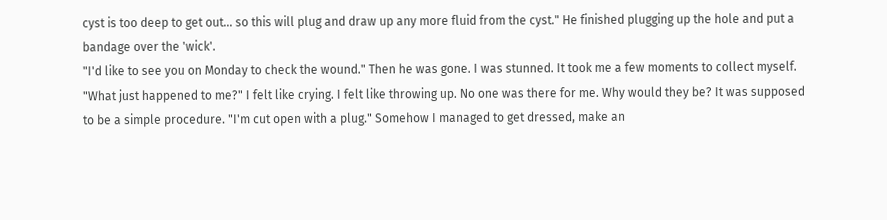cyst is too deep to get out... so this will plug and draw up any more fluid from the cyst." He finished plugging up the hole and put a bandage over the 'wick'.
"I'd like to see you on Monday to check the wound." Then he was gone. I was stunned. It took me a few moments to collect myself.
"What just happened to me?" I felt like crying. I felt like throwing up. No one was there for me. Why would they be? It was supposed to be a simple procedure. "I'm cut open with a plug." Somehow I managed to get dressed, make an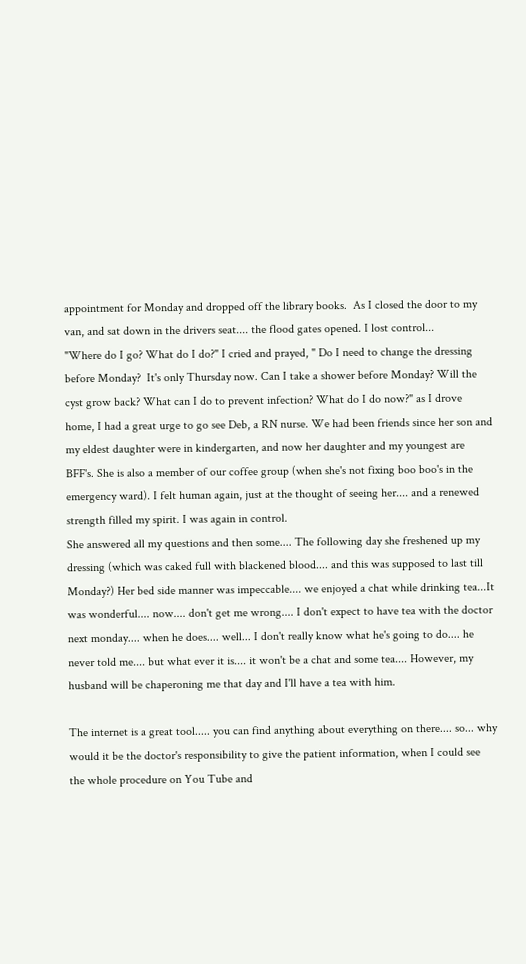appointment for Monday and dropped off the library books.  As I closed the door to my van, and sat down in the drivers seat.... the flood gates opened. I lost control...
"Where do I go? What do I do?" I cried and prayed, " Do I need to change the dressing before Monday?  It's only Thursday now. Can I take a shower before Monday? Will the cyst grow back? What can I do to prevent infection? What do I do now?" as I drove home, I had a great urge to go see Deb, a RN nurse. We had been friends since her son and my eldest daughter were in kindergarten, and now her daughter and my youngest are BFF's. She is also a member of our coffee group (when she's not fixing boo boo's in the emergency ward). I felt human again, just at the thought of seeing her.... and a renewed strength filled my spirit. I was again in control.
She answered all my questions and then some.... The following day she freshened up my dressing (which was caked full with blackened blood.... and this was supposed to last till Monday?) Her bed side manner was impeccable.... we enjoyed a chat while drinking tea...It was wonderful.... now.... don't get me wrong.... I don't expect to have tea with the doctor next monday.... when he does.... well... I don't really know what he's going to do.... he never told me.... but what ever it is.... it won't be a chat and some tea.... However, my husband will be chaperoning me that day and I'll have a tea with him.

The internet is a great tool..... you can find anything about everything on there.... so... why would it be the doctor's responsibility to give the patient information, when I could see the whole procedure on You Tube and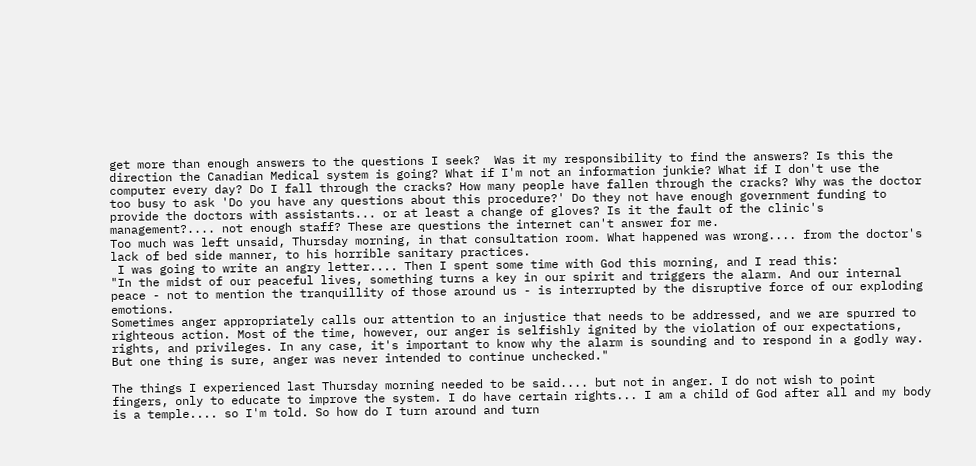get more than enough answers to the questions I seek?  Was it my responsibility to find the answers? Is this the direction the Canadian Medical system is going? What if I'm not an information junkie? What if I don't use the computer every day? Do I fall through the cracks? How many people have fallen through the cracks? Why was the doctor too busy to ask 'Do you have any questions about this procedure?' Do they not have enough government funding to provide the doctors with assistants... or at least a change of gloves? Is it the fault of the clinic's management?.... not enough staff? These are questions the internet can't answer for me.
Too much was left unsaid, Thursday morning, in that consultation room. What happened was wrong.... from the doctor's lack of bed side manner, to his horrible sanitary practices.
 I was going to write an angry letter.... Then I spent some time with God this morning, and I read this:
"In the midst of our peaceful lives, something turns a key in our spirit and triggers the alarm. And our internal peace - not to mention the tranquillity of those around us - is interrupted by the disruptive force of our exploding emotions.
Sometimes anger appropriately calls our attention to an injustice that needs to be addressed, and we are spurred to righteous action. Most of the time, however, our anger is selfishly ignited by the violation of our expectations, rights, and privileges. In any case, it's important to know why the alarm is sounding and to respond in a godly way. But one thing is sure, anger was never intended to continue unchecked."

The things I experienced last Thursday morning needed to be said.... but not in anger. I do not wish to point fingers, only to educate to improve the system. I do have certain rights... I am a child of God after all and my body is a temple.... so I'm told. So how do I turn around and turn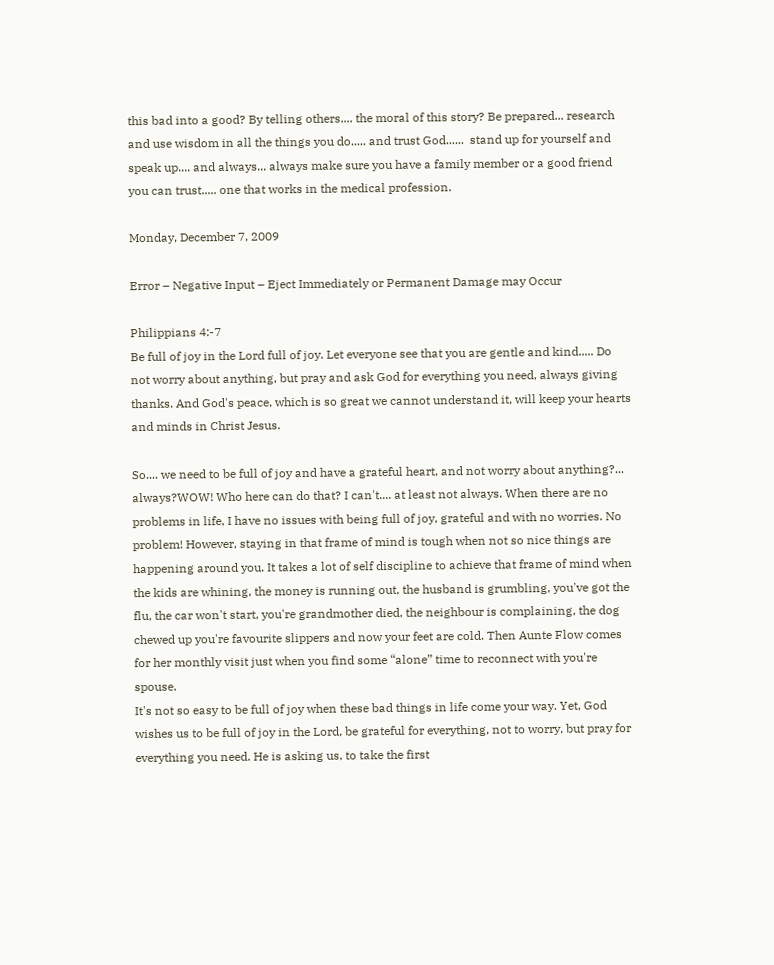this bad into a good? By telling others.... the moral of this story? Be prepared... research and use wisdom in all the things you do..... and trust God......  stand up for yourself and speak up.... and always... always make sure you have a family member or a good friend you can trust..... one that works in the medical profession.

Monday, December 7, 2009

Error – Negative Input – Eject Immediately or Permanent Damage may Occur

Philippians 4:-7
Be full of joy in the Lord full of joy. Let everyone see that you are gentle and kind..... Do not worry about anything, but pray and ask God for everything you need, always giving thanks. And God's peace, which is so great we cannot understand it, will keep your hearts and minds in Christ Jesus.

So.... we need to be full of joy and have a grateful heart, and not worry about anything?... always?WOW! Who here can do that? I can't.... at least not always. When there are no problems in life, I have no issues with being full of joy, grateful and with no worries. No problem! However, staying in that frame of mind is tough when not so nice things are happening around you. It takes a lot of self discipline to achieve that frame of mind when the kids are whining, the money is running out, the husband is grumbling, you've got the flu, the car won't start, you're grandmother died, the neighbour is complaining, the dog chewed up you're favourite slippers and now your feet are cold. Then Aunte Flow comes for her monthly visit just when you find some “alone” time to reconnect with you're spouse.
It's not so easy to be full of joy when these bad things in life come your way. Yet, God wishes us to be full of joy in the Lord, be grateful for everything, not to worry, but pray for everything you need. He is asking us, to take the first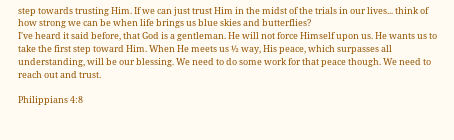step towards trusting Him. If we can just trust Him in the midst of the trials in our lives... think of how strong we can be when life brings us blue skies and butterflies?
I've heard it said before, that God is a gentleman. He will not force Himself upon us. He wants us to take the first step toward Him. When He meets us ½ way, His peace, which surpasses all understanding, will be our blessing. We need to do some work for that peace though. We need to reach out and trust.

Philippians 4:8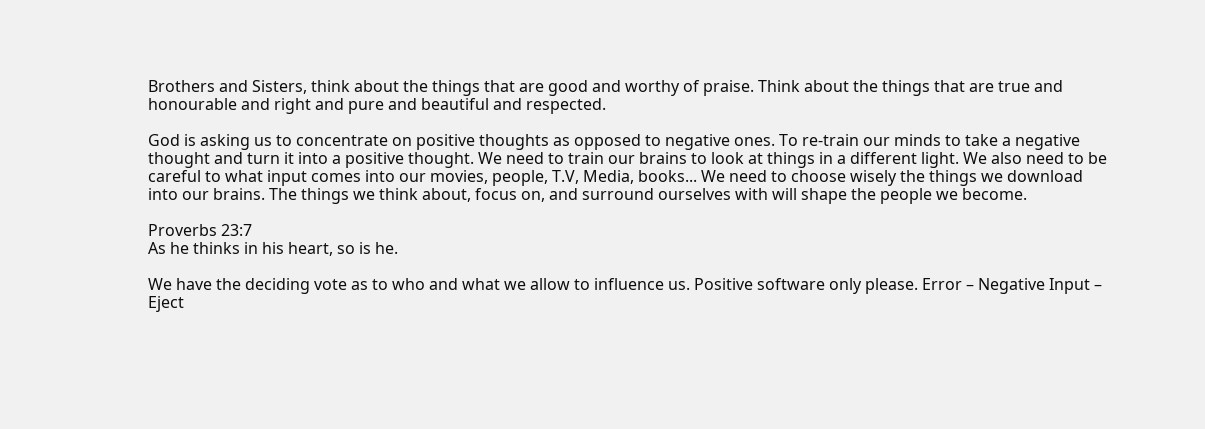Brothers and Sisters, think about the things that are good and worthy of praise. Think about the things that are true and honourable and right and pure and beautiful and respected.

God is asking us to concentrate on positive thoughts as opposed to negative ones. To re-train our minds to take a negative thought and turn it into a positive thought. We need to train our brains to look at things in a different light. We also need to be careful to what input comes into our movies, people, T.V, Media, books... We need to choose wisely the things we download into our brains. The things we think about, focus on, and surround ourselves with will shape the people we become.

Proverbs 23:7
As he thinks in his heart, so is he.

We have the deciding vote as to who and what we allow to influence us. Positive software only please. Error – Negative Input – Eject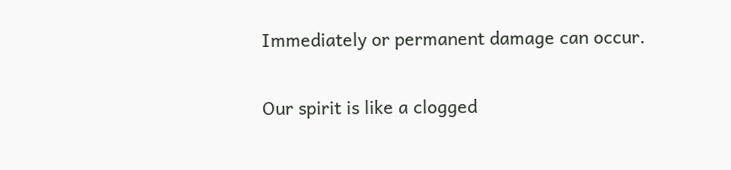Immediately or permanent damage can occur.

Our spirit is like a clogged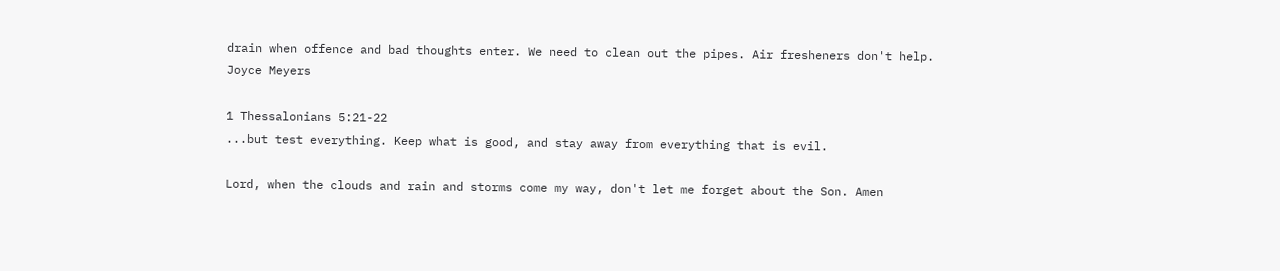drain when offence and bad thoughts enter. We need to clean out the pipes. Air fresheners don't help.
Joyce Meyers

1 Thessalonians 5:21-22
...but test everything. Keep what is good, and stay away from everything that is evil.

Lord, when the clouds and rain and storms come my way, don't let me forget about the Son. Amen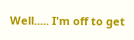Well..... I'm off to get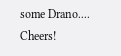some Drano.... Cheers!